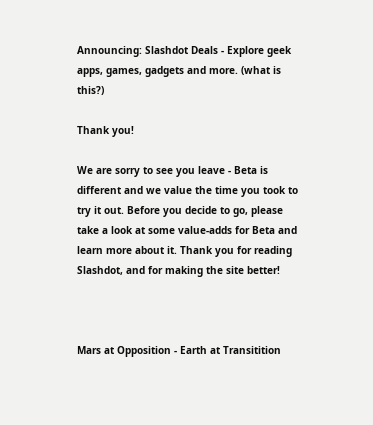Announcing: Slashdot Deals - Explore geek apps, games, gadgets and more. (what is this?)

Thank you!

We are sorry to see you leave - Beta is different and we value the time you took to try it out. Before you decide to go, please take a look at some value-adds for Beta and learn more about it. Thank you for reading Slashdot, and for making the site better!



Mars at Opposition - Earth at Transitition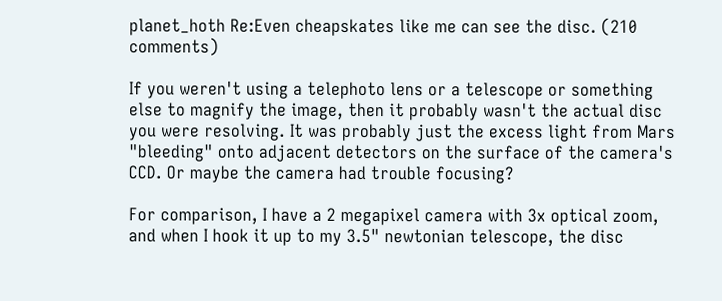planet_hoth Re:Even cheapskates like me can see the disc. (210 comments)

If you weren't using a telephoto lens or a telescope or something else to magnify the image, then it probably wasn't the actual disc you were resolving. It was probably just the excess light from Mars "bleeding" onto adjacent detectors on the surface of the camera's CCD. Or maybe the camera had trouble focusing?

For comparison, I have a 2 megapixel camera with 3x optical zoom, and when I hook it up to my 3.5" newtonian telescope, the disc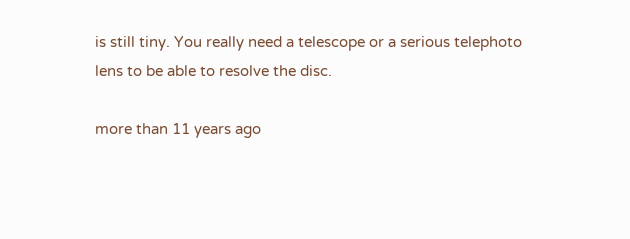is still tiny. You really need a telescope or a serious telephoto lens to be able to resolve the disc.

more than 11 years ago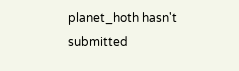planet_hoth hasn't submitted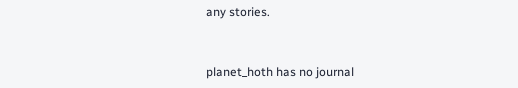any stories.


planet_hoth has no journal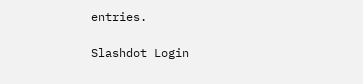entries.

Slashdot Login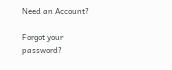Need an Account?

Forgot your password?